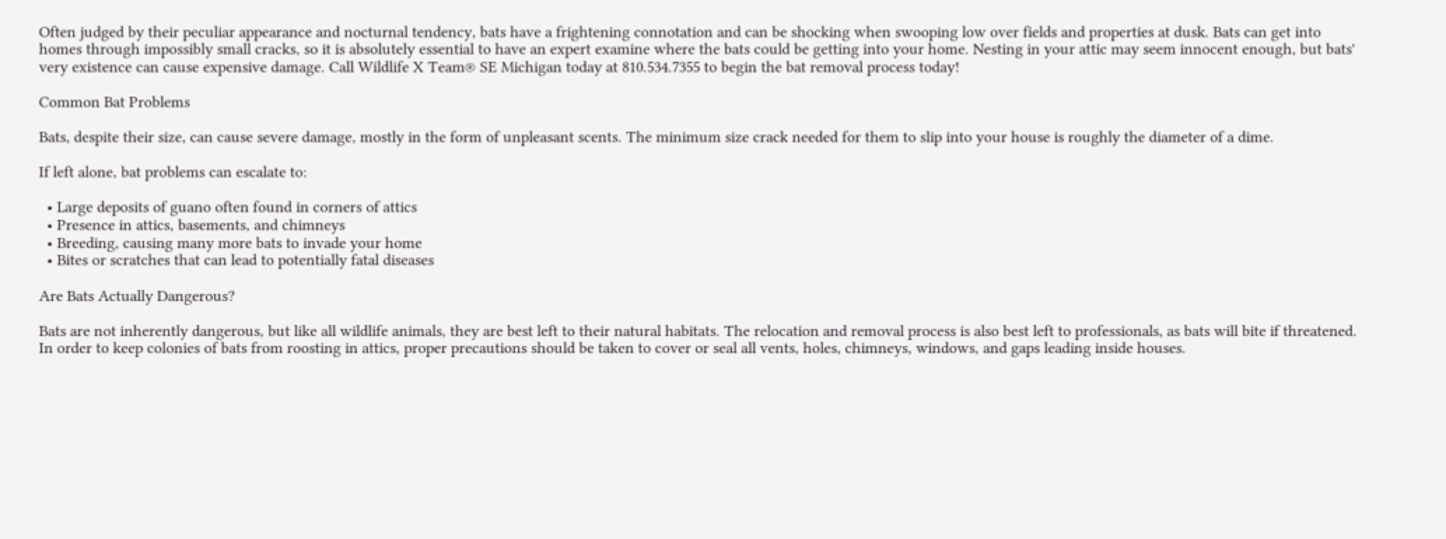Often judged by their peculiar appearance and nocturnal tendency, bats have a frightening connotation and can be shocking when swooping low over fields and properties at dusk. Bats can get into homes through impossibly small cracks, so it is absolutely essential to have an expert examine where the bats could be getting into your home. Nesting in your attic may seem innocent enough, but bats' very existence can cause expensive damage. Call Wildlife X Team® SE Michigan today at 810.534.7355 to begin the bat removal process today!

Common Bat Problems

Bats, despite their size, can cause severe damage, mostly in the form of unpleasant scents. The minimum size crack needed for them to slip into your house is roughly the diameter of a dime.

If left alone, bat problems can escalate to:

  • Large deposits of guano often found in corners of attics
  • Presence in attics, basements, and chimneys
  • Breeding, causing many more bats to invade your home
  • Bites or scratches that can lead to potentially fatal diseases

Are Bats Actually Dangerous?

Bats are not inherently dangerous, but like all wildlife animals, they are best left to their natural habitats. The relocation and removal process is also best left to professionals, as bats will bite if threatened. In order to keep colonies of bats from roosting in attics, proper precautions should be taken to cover or seal all vents, holes, chimneys, windows, and gaps leading inside houses.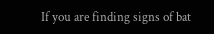If you are finding signs of bat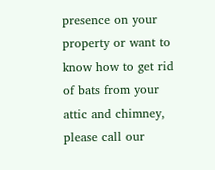presence on your property or want to know how to get rid of bats from your attic and chimney, please call our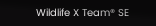Wildlife X Team® SE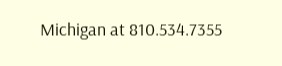Michigan at 810.534.7355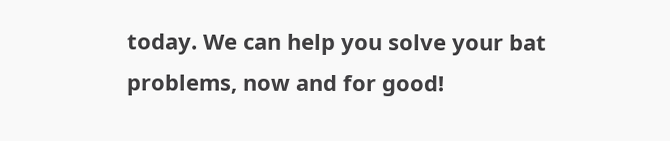today. We can help you solve your bat problems, now and for good!